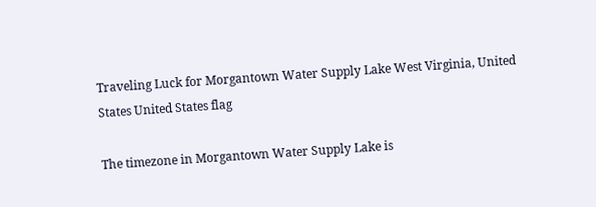Traveling Luck for Morgantown Water Supply Lake West Virginia, United States United States flag

The timezone in Morgantown Water Supply Lake is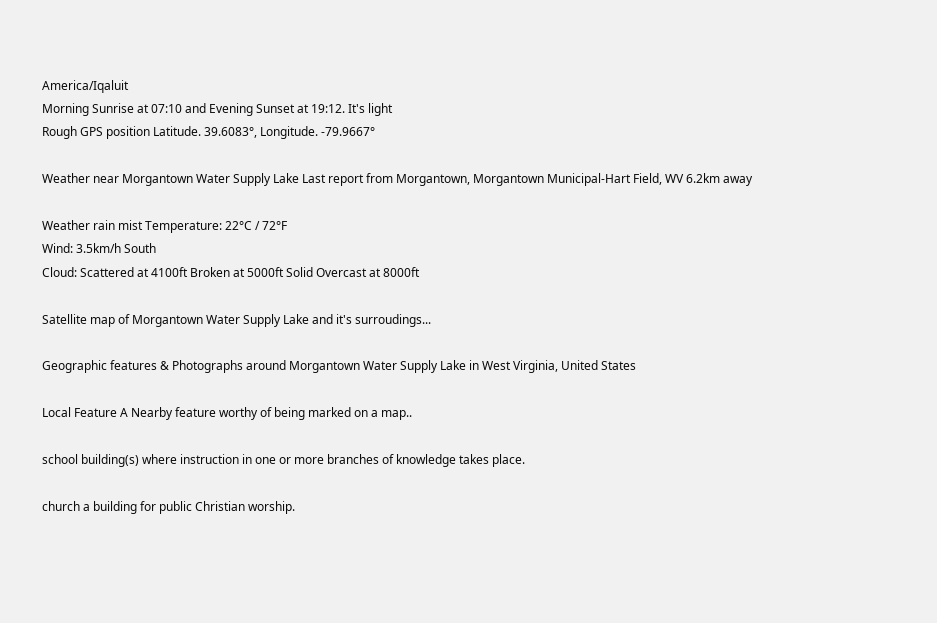America/Iqaluit
Morning Sunrise at 07:10 and Evening Sunset at 19:12. It's light
Rough GPS position Latitude. 39.6083°, Longitude. -79.9667°

Weather near Morgantown Water Supply Lake Last report from Morgantown, Morgantown Municipal-Hart Field, WV 6.2km away

Weather rain mist Temperature: 22°C / 72°F
Wind: 3.5km/h South
Cloud: Scattered at 4100ft Broken at 5000ft Solid Overcast at 8000ft

Satellite map of Morgantown Water Supply Lake and it's surroudings...

Geographic features & Photographs around Morgantown Water Supply Lake in West Virginia, United States

Local Feature A Nearby feature worthy of being marked on a map..

school building(s) where instruction in one or more branches of knowledge takes place.

church a building for public Christian worship.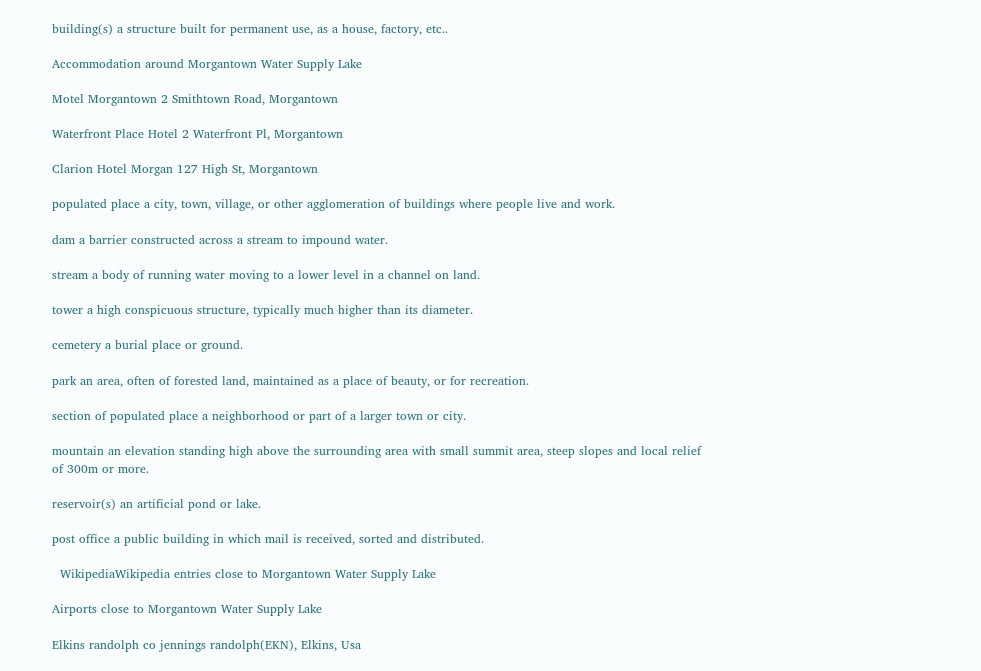building(s) a structure built for permanent use, as a house, factory, etc..

Accommodation around Morgantown Water Supply Lake

Motel Morgantown 2 Smithtown Road, Morgantown

Waterfront Place Hotel 2 Waterfront Pl, Morgantown

Clarion Hotel Morgan 127 High St, Morgantown

populated place a city, town, village, or other agglomeration of buildings where people live and work.

dam a barrier constructed across a stream to impound water.

stream a body of running water moving to a lower level in a channel on land.

tower a high conspicuous structure, typically much higher than its diameter.

cemetery a burial place or ground.

park an area, often of forested land, maintained as a place of beauty, or for recreation.

section of populated place a neighborhood or part of a larger town or city.

mountain an elevation standing high above the surrounding area with small summit area, steep slopes and local relief of 300m or more.

reservoir(s) an artificial pond or lake.

post office a public building in which mail is received, sorted and distributed.

  WikipediaWikipedia entries close to Morgantown Water Supply Lake

Airports close to Morgantown Water Supply Lake

Elkins randolph co jennings randolph(EKN), Elkins, Usa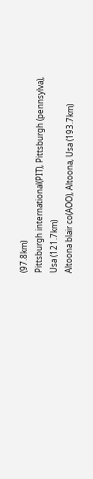(97.8km)
Pittsburgh international(PIT), Pittsburgh (pennsylva), Usa (121.7km)
Altoona blair co(AOO), Altoona, Usa (193.7km)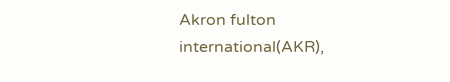Akron fulton international(AKR),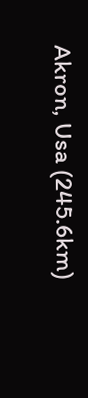Akron, Usa (245.6km)